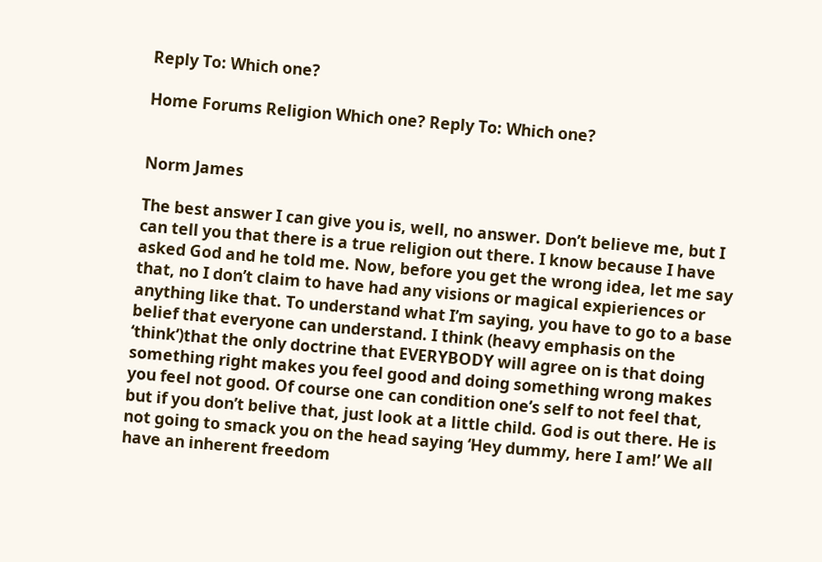Reply To: Which one?

Home Forums Religion Which one? Reply To: Which one?


Norm James

The best answer I can give you is, well, no answer. Don’t believe me, but I can tell you that there is a true religion out there. I know because I have asked God and he told me. Now, before you get the wrong idea, let me say that, no I don’t claim to have had any visions or magical expieriences or anything like that. To understand what I’m saying, you have to go to a base belief that everyone can understand. I think (heavy emphasis on the ‘think’)that the only doctrine that EVERYBODY will agree on is that doing something right makes you feel good and doing something wrong makes you feel not good. Of course one can condition one’s self to not feel that, but if you don’t belive that, just look at a little child. God is out there. He is not going to smack you on the head saying ‘Hey dummy, here I am!’ We all have an inherent freedom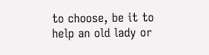to choose, be it to help an old lady or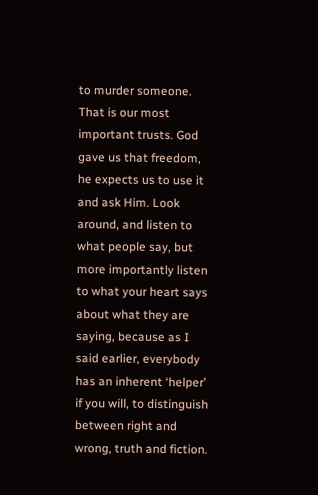to murder someone. That is our most important trusts. God gave us that freedom, he expects us to use it and ask Him. Look around, and listen to what people say, but more importantly listen to what your heart says about what they are saying, because as I said earlier, everybody has an inherent ‘helper’ if you will, to distinguish between right and wrong, truth and fiction.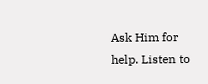Ask Him for help. Listen to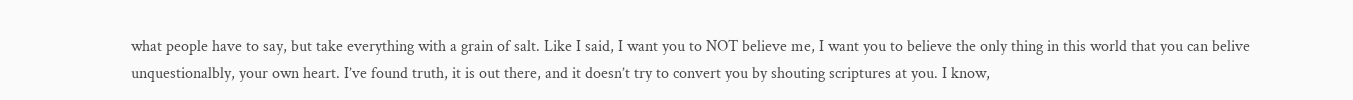what people have to say, but take everything with a grain of salt. Like I said, I want you to NOT believe me, I want you to believe the only thing in this world that you can belive unquestionalbly, your own heart. I’ve found truth, it is out there, and it doesn’t try to convert you by shouting scriptures at you. I know,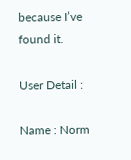because I’ve found it.

User Detail :

Name : Norm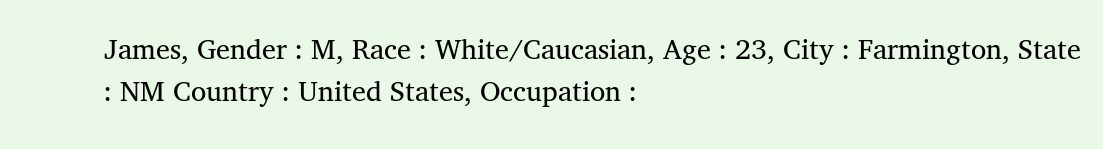James, Gender : M, Race : White/Caucasian, Age : 23, City : Farmington, State : NM Country : United States, Occupation :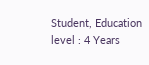Student, Education level : 4 Years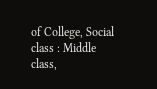of College, Social class : Middle class,